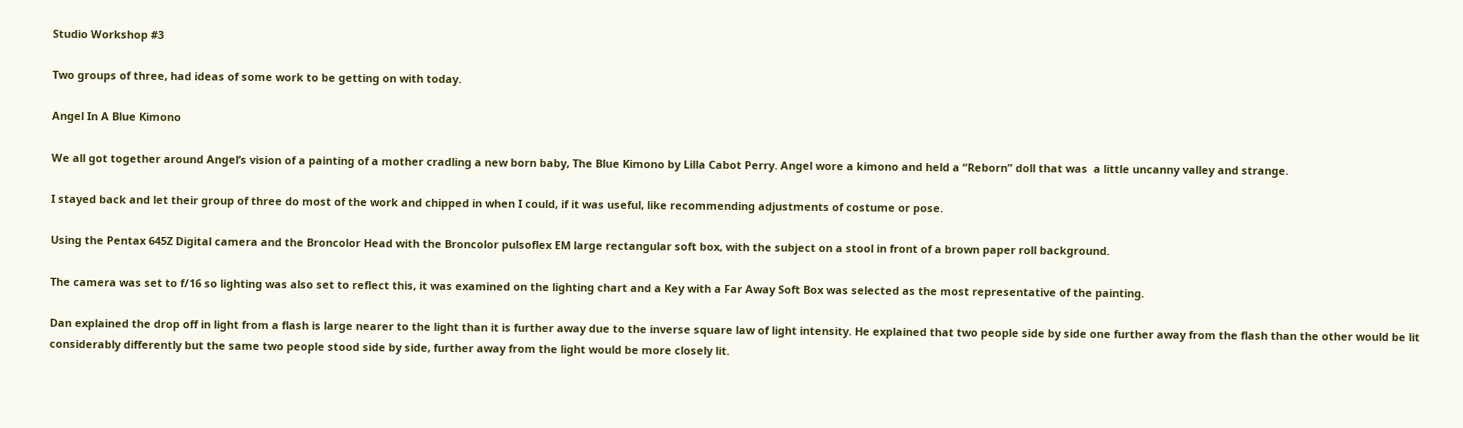Studio Workshop #3

Two groups of three, had ideas of some work to be getting on with today.

Angel In A Blue Kimono

We all got together around Angel’s vision of a painting of a mother cradling a new born baby, The Blue Kimono by Lilla Cabot Perry. Angel wore a kimono and held a “Reborn” doll that was  a little uncanny valley and strange.

I stayed back and let their group of three do most of the work and chipped in when I could, if it was useful, like recommending adjustments of costume or pose.

Using the Pentax 645Z Digital camera and the Broncolor Head with the Broncolor pulsoflex EM large rectangular soft box, with the subject on a stool in front of a brown paper roll background.

The camera was set to f/16 so lighting was also set to reflect this, it was examined on the lighting chart and a Key with a Far Away Soft Box was selected as the most representative of the painting.

Dan explained the drop off in light from a flash is large nearer to the light than it is further away due to the inverse square law of light intensity. He explained that two people side by side one further away from the flash than the other would be lit considerably differently but the same two people stood side by side, further away from the light would be more closely lit.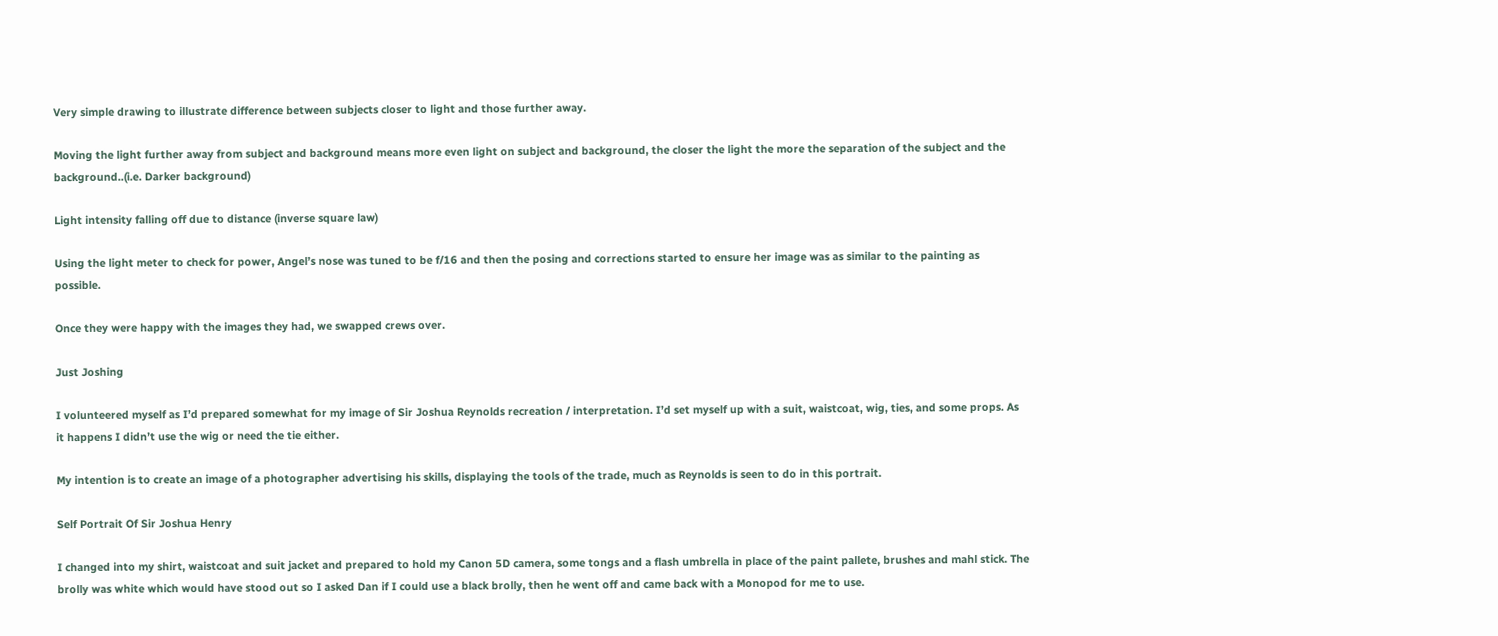Very simple drawing to illustrate difference between subjects closer to light and those further away.

Moving the light further away from subject and background means more even light on subject and background, the closer the light the more the separation of the subject and the background..(i.e. Darker background)

Light intensity falling off due to distance (inverse square law)

Using the light meter to check for power, Angel’s nose was tuned to be f/16 and then the posing and corrections started to ensure her image was as similar to the painting as possible.

Once they were happy with the images they had, we swapped crews over.

Just Joshing

I volunteered myself as I’d prepared somewhat for my image of Sir Joshua Reynolds recreation / interpretation. I’d set myself up with a suit, waistcoat, wig, ties, and some props. As it happens I didn’t use the wig or need the tie either.

My intention is to create an image of a photographer advertising his skills, displaying the tools of the trade, much as Reynolds is seen to do in this portrait.

Self Portrait Of Sir Joshua Henry

I changed into my shirt, waistcoat and suit jacket and prepared to hold my Canon 5D camera, some tongs and a flash umbrella in place of the paint pallete, brushes and mahl stick. The brolly was white which would have stood out so I asked Dan if I could use a black brolly, then he went off and came back with a Monopod for me to use.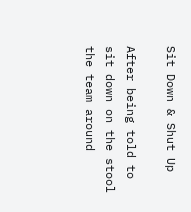Sit Down & Shut Up

After being told to sit down on the stool the team around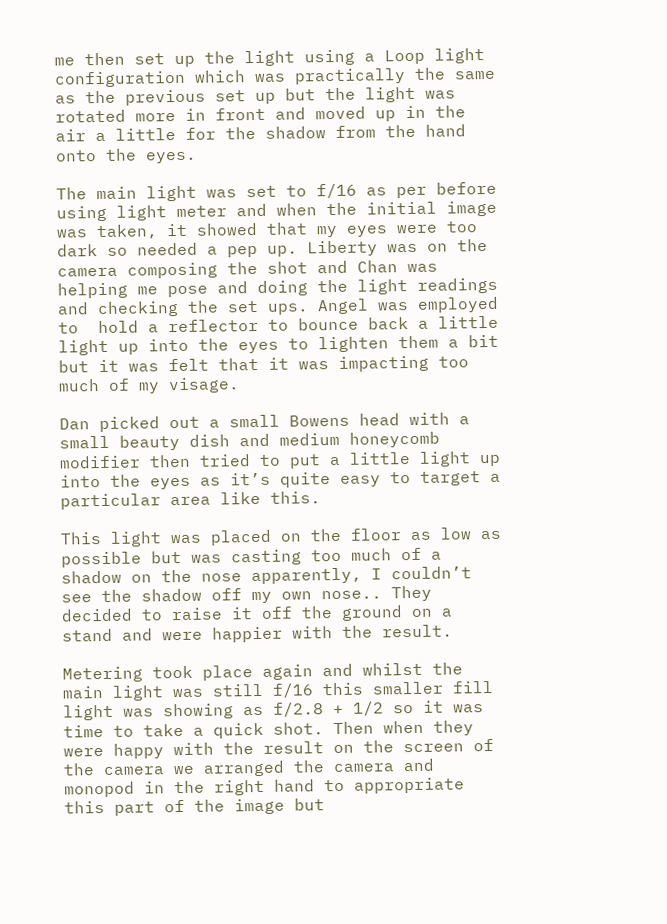me then set up the light using a Loop light configuration which was practically the same as the previous set up but the light was rotated more in front and moved up in the air a little for the shadow from the hand onto the eyes.

The main light was set to f/16 as per before using light meter and when the initial image was taken, it showed that my eyes were too dark so needed a pep up. Liberty was on the camera composing the shot and Chan was helping me pose and doing the light readings and checking the set ups. Angel was employed to  hold a reflector to bounce back a little light up into the eyes to lighten them a bit but it was felt that it was impacting too much of my visage.

Dan picked out a small Bowens head with a small beauty dish and medium honeycomb modifier then tried to put a little light up into the eyes as it’s quite easy to target a particular area like this.

This light was placed on the floor as low as possible but was casting too much of a  shadow on the nose apparently, I couldn’t see the shadow off my own nose.. They decided to raise it off the ground on a stand and were happier with the result.

Metering took place again and whilst the main light was still f/16 this smaller fill light was showing as f/2.8 + 1/2 so it was time to take a quick shot. Then when they were happy with the result on the screen of the camera we arranged the camera and monopod in the right hand to appropriate this part of the image but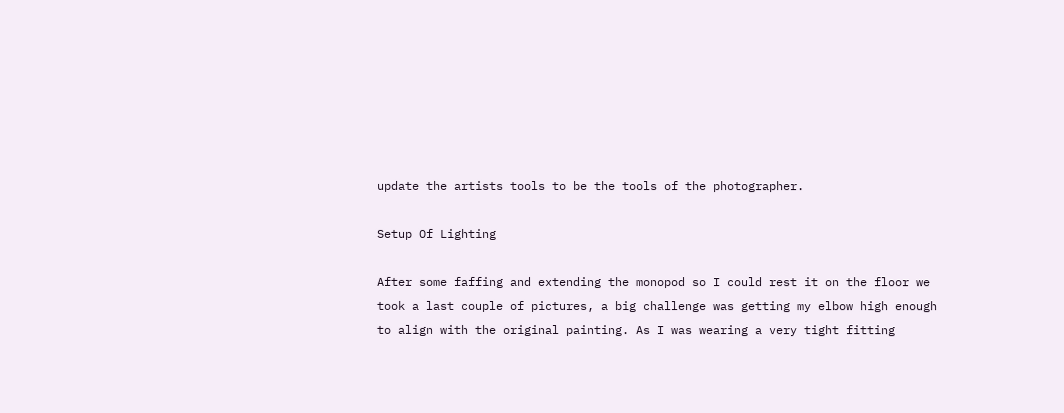update the artists tools to be the tools of the photographer.

Setup Of Lighting

After some faffing and extending the monopod so I could rest it on the floor we took a last couple of pictures, a big challenge was getting my elbow high enough to align with the original painting. As I was wearing a very tight fitting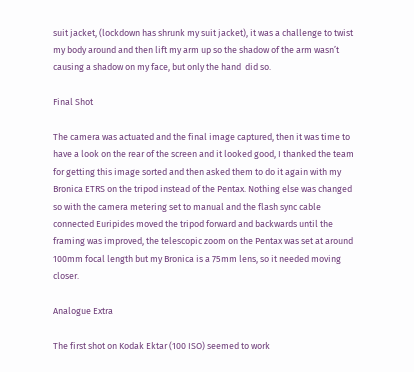suit jacket, (lockdown has shrunk my suit jacket), it was a challenge to twist my body around and then lift my arm up so the shadow of the arm wasn’t causing a shadow on my face, but only the hand  did so.

Final Shot

The camera was actuated and the final image captured, then it was time to have a look on the rear of the screen and it looked good, I thanked the team for getting this image sorted and then asked them to do it again with my Bronica ETRS on the tripod instead of the Pentax. Nothing else was changed so with the camera metering set to manual and the flash sync cable connected Euripides moved the tripod forward and backwards until the framing was improved, the telescopic zoom on the Pentax was set at around 100mm focal length but my Bronica is a 75mm lens, so it needed moving closer.

Analogue Extra

The first shot on Kodak Ektar (100 ISO) seemed to work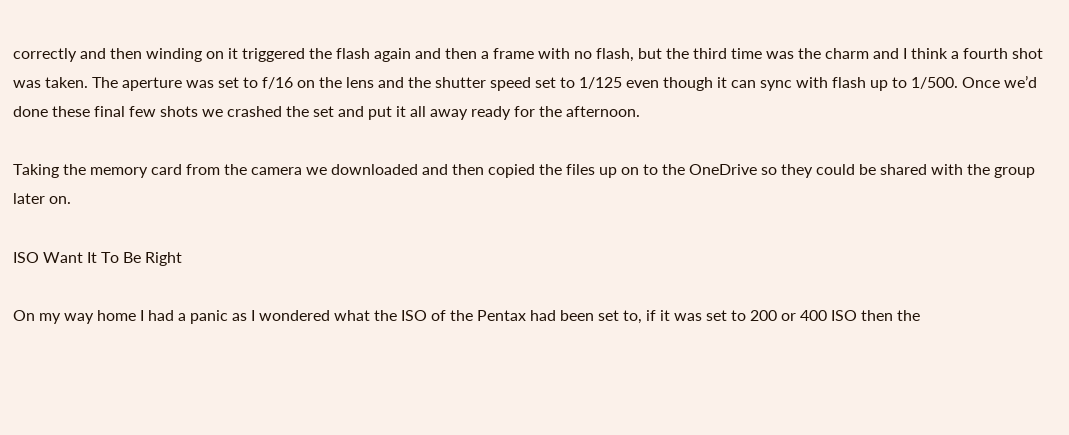correctly and then winding on it triggered the flash again and then a frame with no flash, but the third time was the charm and I think a fourth shot was taken. The aperture was set to f/16 on the lens and the shutter speed set to 1/125 even though it can sync with flash up to 1/500. Once we’d done these final few shots we crashed the set and put it all away ready for the afternoon.

Taking the memory card from the camera we downloaded and then copied the files up on to the OneDrive so they could be shared with the group later on.

ISO Want It To Be Right

On my way home I had a panic as I wondered what the ISO of the Pentax had been set to, if it was set to 200 or 400 ISO then the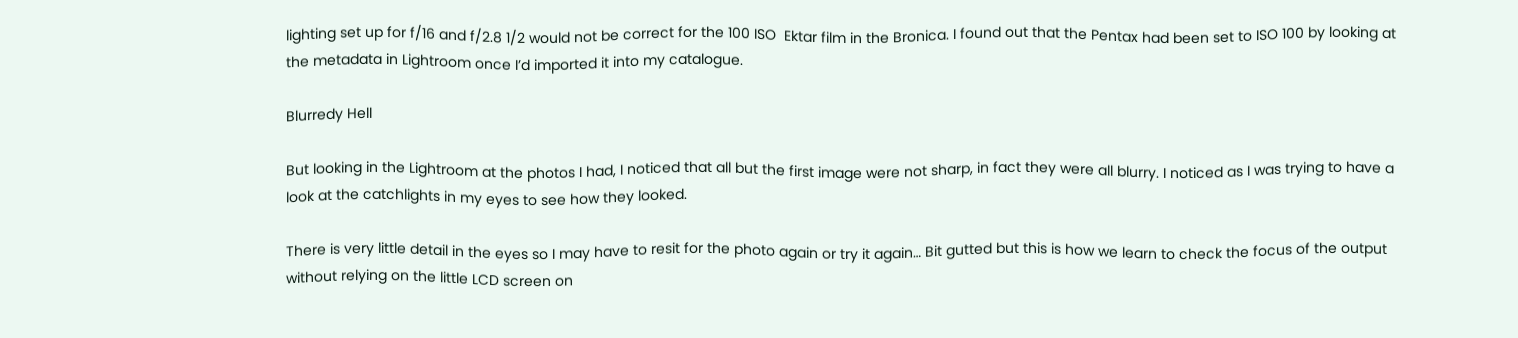lighting set up for f/16 and f/2.8 1/2 would not be correct for the 100 ISO  Ektar film in the Bronica. I found out that the Pentax had been set to ISO 100 by looking at the metadata in Lightroom once I’d imported it into my catalogue.

Blurredy Hell

But looking in the Lightroom at the photos I had, I noticed that all but the first image were not sharp, in fact they were all blurry. I noticed as I was trying to have a look at the catchlights in my eyes to see how they looked.

There is very little detail in the eyes so I may have to resit for the photo again or try it again… Bit gutted but this is how we learn to check the focus of the output without relying on the little LCD screen on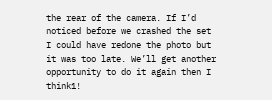the rear of the camera. If I’d noticed before we crashed the set I could have redone the photo but it was too late. We’ll get another opportunity to do it again then I think1!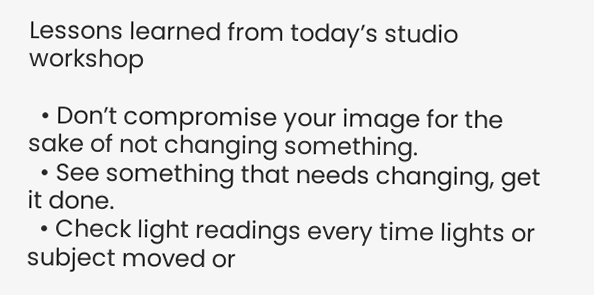Lessons learned from today’s studio workshop

  • Don’t compromise your image for the sake of not changing something.
  • See something that needs changing, get it done.
  • Check light readings every time lights or subject moved or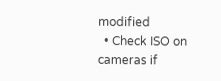modified
  • Check ISO on cameras if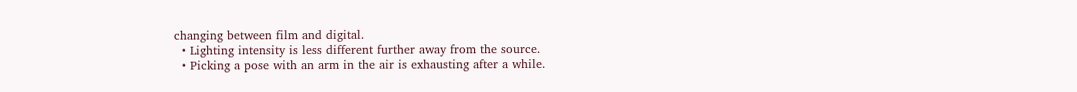changing between film and digital.
  • Lighting intensity is less different further away from the source.
  • Picking a pose with an arm in the air is exhausting after a while.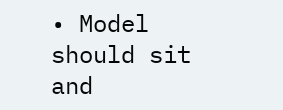• Model should sit and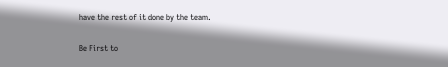have the rest of it done by the team.

Be First to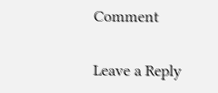Comment

Leave a Reply